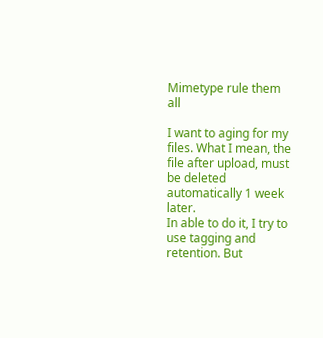Mimetype rule them all

I want to aging for my files. What I mean, the file after upload, must be deleted automatically 1 week later.
In able to do it, I try to use tagging and retention. But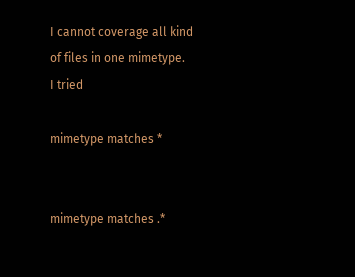I cannot coverage all kind of files in one mimetype.
I tried

mimetype matches *


mimetype matches .*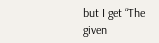but I get “The given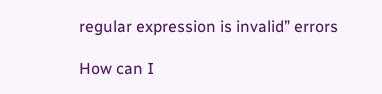regular expression is invalid” errors

How can I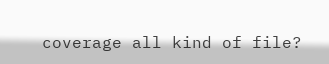coverage all kind of file?